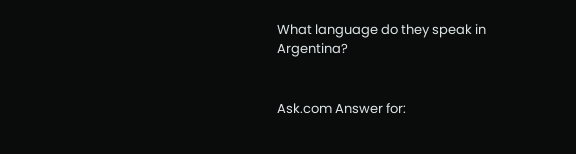What language do they speak in Argentina?


Ask.com Answer for: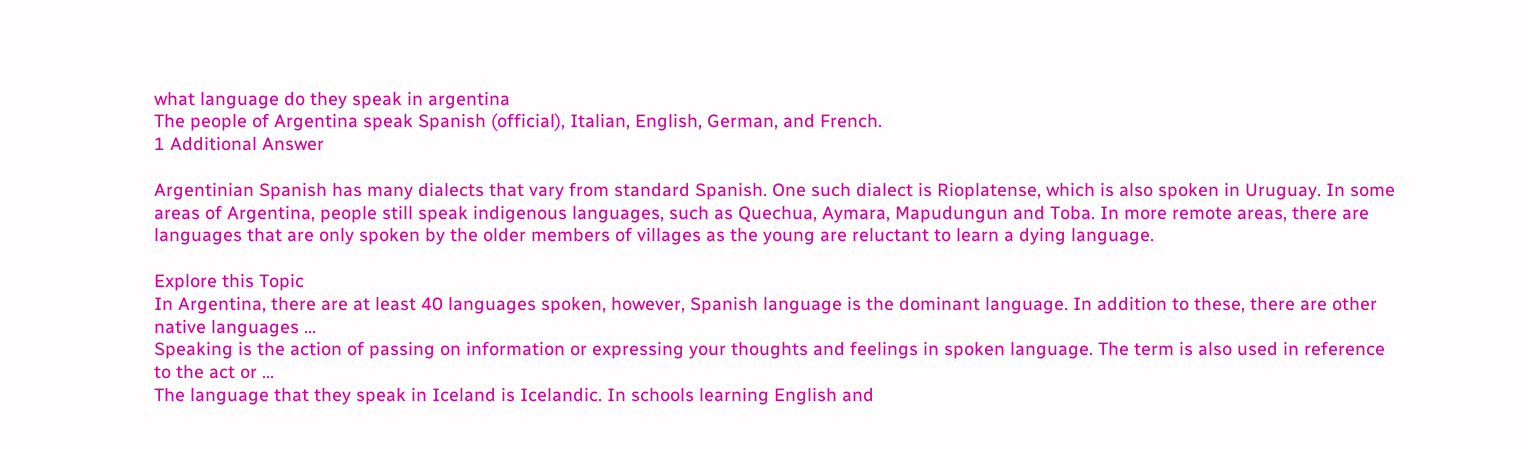what language do they speak in argentina
The people of Argentina speak Spanish (official), Italian, English, German, and French.
1 Additional Answer

Argentinian Spanish has many dialects that vary from standard Spanish. One such dialect is Rioplatense, which is also spoken in Uruguay. In some areas of Argentina, people still speak indigenous languages, such as Quechua, Aymara, Mapudungun and Toba. In more remote areas, there are languages that are only spoken by the older members of villages as the young are reluctant to learn a dying language.

Explore this Topic
In Argentina, there are at least 40 languages spoken, however, Spanish language is the dominant language. In addition to these, there are other native languages ...
Speaking is the action of passing on information or expressing your thoughts and feelings in spoken language. The term is also used in reference to the act or ...
The language that they speak in Iceland is Icelandic. In schools learning English and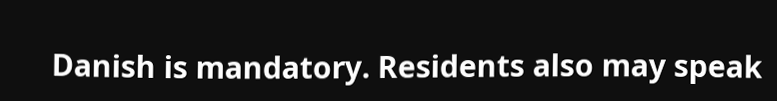Danish is mandatory. Residents also may speak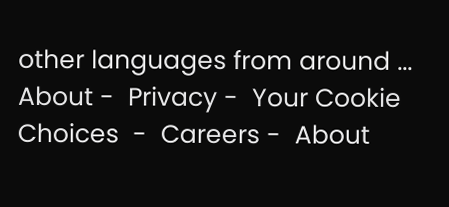other languages from around ...
About -  Privacy -  Your Cookie Choices  -  Careers -  About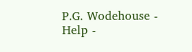P.G. Wodehouse -  Help -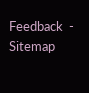Feedback  -  Sitemap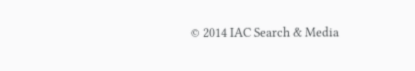© 2014 IAC Search & Media